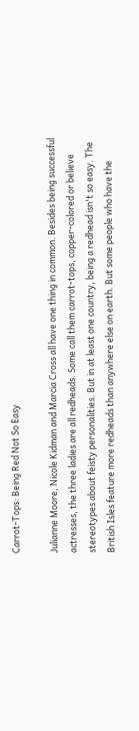Carrot-Tops: Being Red Not So Easy

Julianne Moore, Nicole Kidman and Marcia Cross all have one thing in common. Besides being successful actresses, the three ladies are all redheads. Some call them carrot-tops, copper-colored or believe stereotypes about feisty personalities. But in at least one country, being a redhead isn't so easy. The British Isles feature more redheads than anywhere else on earth. But some people who have the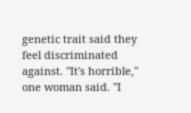genetic trait said they feel discriminated against. "It's horrible," one woman said. "I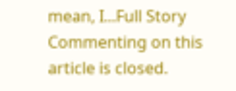mean, I...Full Story
Commenting on this article is closed.